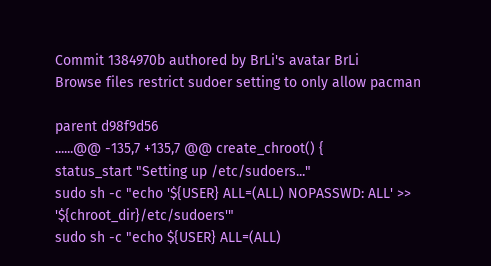Commit 1384970b authored by BrLi's avatar BrLi
Browse files restrict sudoer setting to only allow pacman

parent d98f9d56
......@@ -135,7 +135,7 @@ create_chroot() {
status_start "Setting up /etc/sudoers..."
sudo sh -c "echo '${USER} ALL=(ALL) NOPASSWD: ALL' >> '${chroot_dir}/etc/sudoers'"
sudo sh -c "echo ${USER} ALL=(ALL)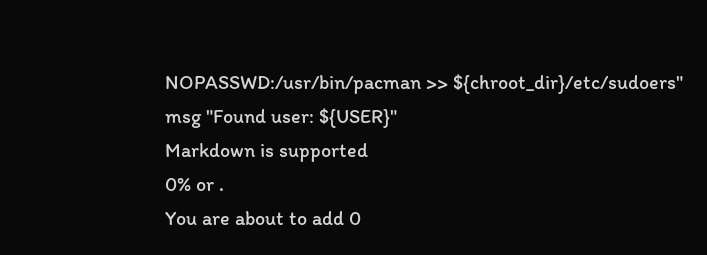NOPASSWD:/usr/bin/pacman >> ${chroot_dir}/etc/sudoers"
msg "Found user: ${USER}"
Markdown is supported
0% or .
You are about to add 0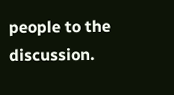people to the discussion.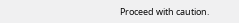Proceed with caution.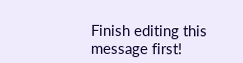Finish editing this message first!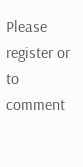Please register or to comment